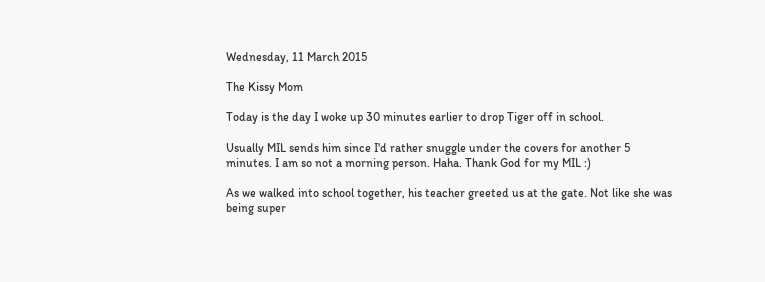Wednesday, 11 March 2015

The Kissy Mom

Today is the day I woke up 30 minutes earlier to drop Tiger off in school.

Usually MIL sends him since I'd rather snuggle under the covers for another 5 minutes. I am so not a morning person. Haha. Thank God for my MIL :)

As we walked into school together, his teacher greeted us at the gate. Not like she was being super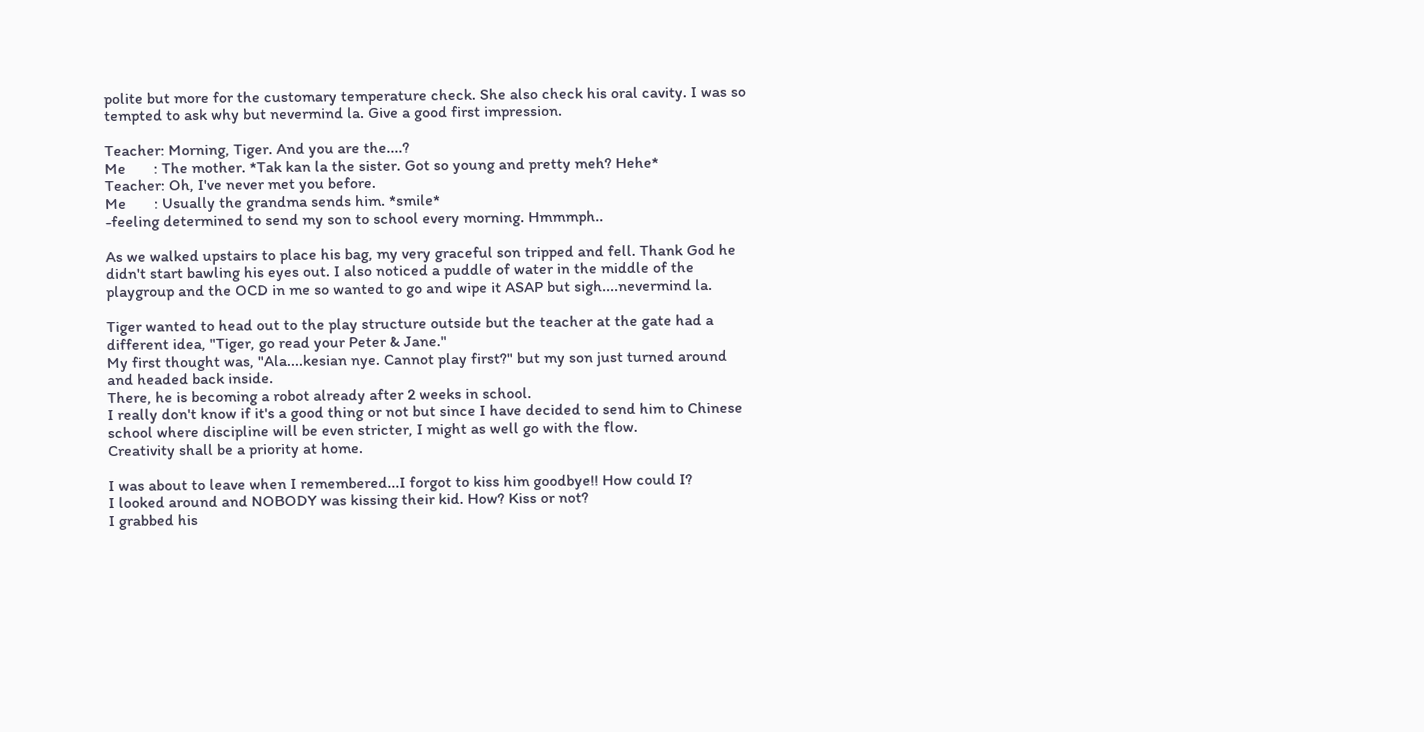polite but more for the customary temperature check. She also check his oral cavity. I was so tempted to ask why but nevermind la. Give a good first impression.

Teacher: Morning, Tiger. And you are the....?
Me       : The mother. *Tak kan la the sister. Got so young and pretty meh? Hehe*
Teacher: Oh, I've never met you before.
Me       : Usually the grandma sends him. *smile*
-feeling determined to send my son to school every morning. Hmmmph..

As we walked upstairs to place his bag, my very graceful son tripped and fell. Thank God he didn't start bawling his eyes out. I also noticed a puddle of water in the middle of the playgroup and the OCD in me so wanted to go and wipe it ASAP but sigh....nevermind la.

Tiger wanted to head out to the play structure outside but the teacher at the gate had a different idea, "Tiger, go read your Peter & Jane."
My first thought was, "Ala....kesian nye. Cannot play first?" but my son just turned around and headed back inside.
There, he is becoming a robot already after 2 weeks in school.
I really don't know if it's a good thing or not but since I have decided to send him to Chinese school where discipline will be even stricter, I might as well go with the flow.
Creativity shall be a priority at home.

I was about to leave when I remembered...I forgot to kiss him goodbye!! How could I?
I looked around and NOBODY was kissing their kid. How? Kiss or not?
I grabbed his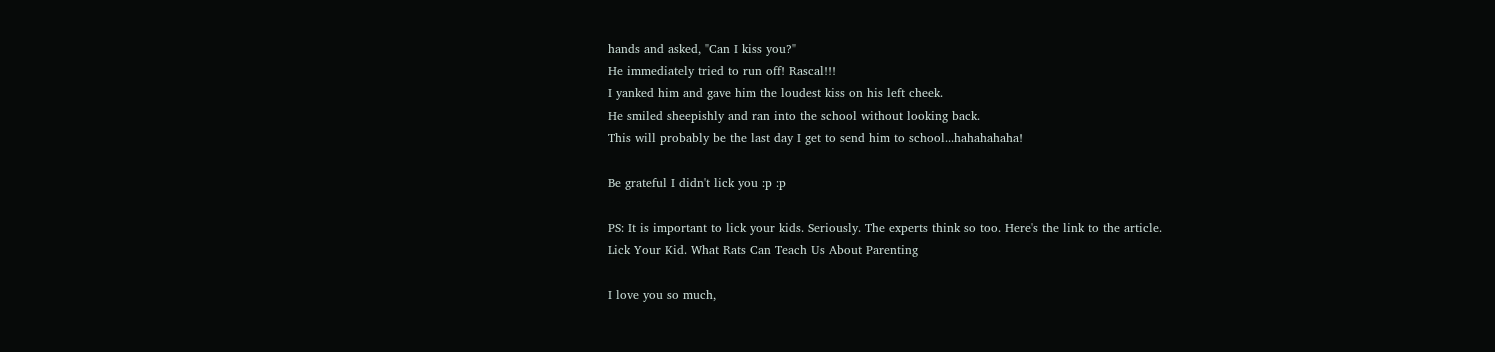hands and asked, "Can I kiss you?"
He immediately tried to run off! Rascal!!!
I yanked him and gave him the loudest kiss on his left cheek.
He smiled sheepishly and ran into the school without looking back.
This will probably be the last day I get to send him to school...hahahahaha!

Be grateful I didn't lick you :p :p

PS: It is important to lick your kids. Seriously. The experts think so too. Here's the link to the article.
Lick Your Kid. What Rats Can Teach Us About Parenting

I love you so much,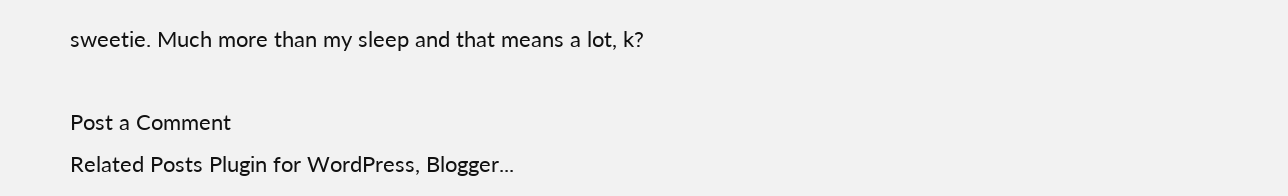sweetie. Much more than my sleep and that means a lot, k?

Post a Comment
Related Posts Plugin for WordPress, Blogger...